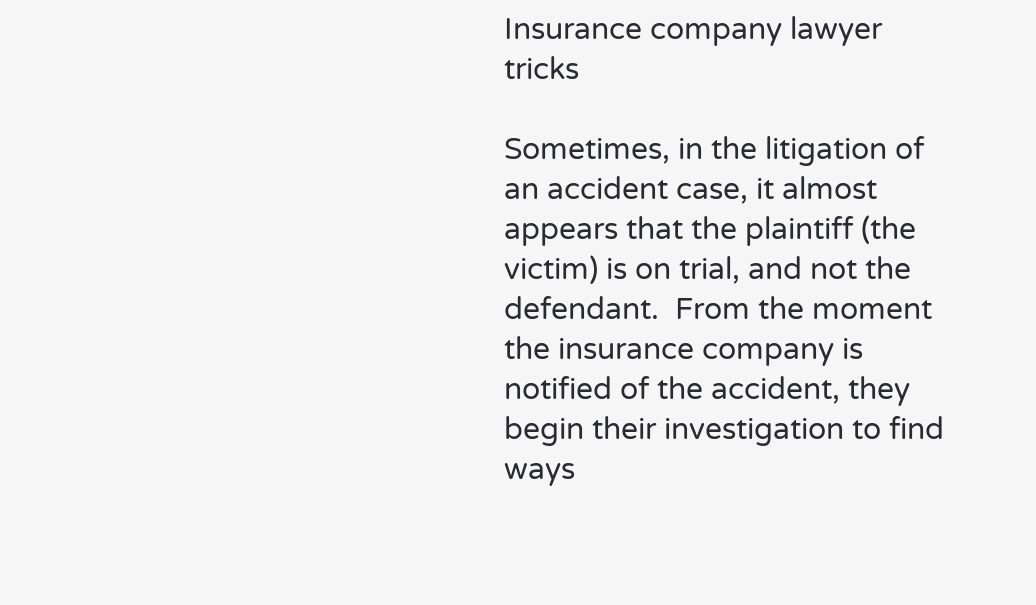Insurance company lawyer tricks

Sometimes, in the litigation of an accident case, it almost appears that the plaintiff (the victim) is on trial, and not the defendant.  From the moment the insurance company is notified of the accident, they begin their investigation to find ways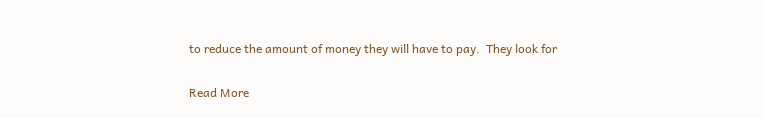to reduce the amount of money they will have to pay.  They look for

Read More